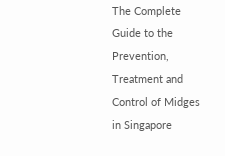The Complete Guide to the Prevention, Treatment and Control of Midges in Singapore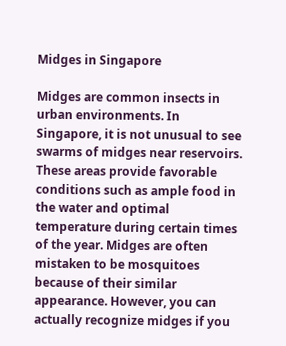Midges in Singapore

Midges are common insects in urban environments. In Singapore, it is not unusual to see swarms of midges near reservoirs. These areas provide favorable conditions such as ample food in the water and optimal temperature during certain times of the year. Midges are often mistaken to be mosquitoes because of their similar appearance. However, you can actually recognize midges if you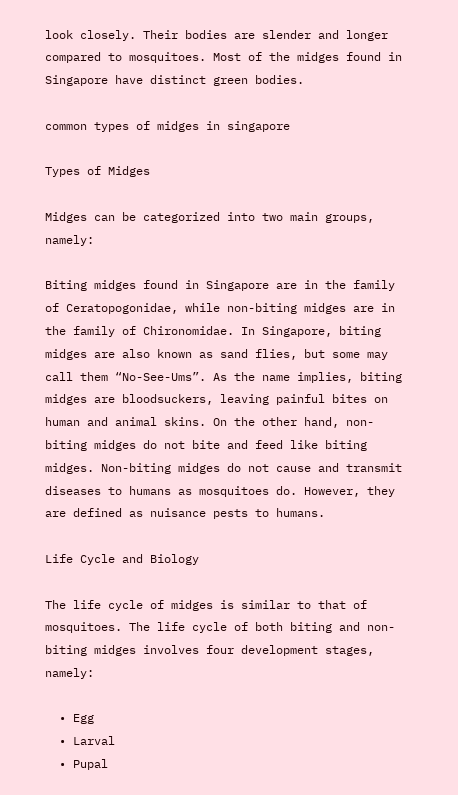look closely. Their bodies are slender and longer compared to mosquitoes. Most of the midges found in Singapore have distinct green bodies.

common types of midges in singapore

Types of Midges

Midges can be categorized into two main groups, namely:

Biting midges found in Singapore are in the family of Ceratopogonidae, while non-biting midges are in the family of Chironomidae. In Singapore, biting midges are also known as sand flies, but some may call them “No-See-Ums”. As the name implies, biting midges are bloodsuckers, leaving painful bites on human and animal skins. On the other hand, non-biting midges do not bite and feed like biting midges. Non-biting midges do not cause and transmit diseases to humans as mosquitoes do. However, they are defined as nuisance pests to humans.

Life Cycle and Biology

The life cycle of midges is similar to that of mosquitoes. The life cycle of both biting and non-biting midges involves four development stages, namely:

  • Egg
  • Larval
  • Pupal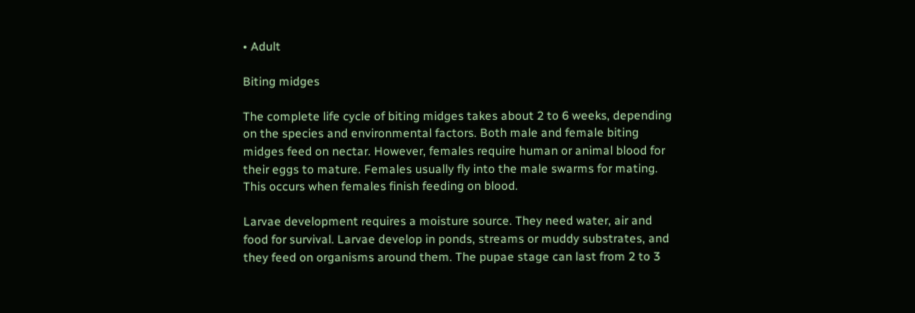• Adult

Biting midges

The complete life cycle of biting midges takes about 2 to 6 weeks, depending on the species and environmental factors. Both male and female biting midges feed on nectar. However, females require human or animal blood for their eggs to mature. Females usually fly into the male swarms for mating. This occurs when females finish feeding on blood.

Larvae development requires a moisture source. They need water, air and food for survival. Larvae develop in ponds, streams or muddy substrates, and they feed on organisms around them. The pupae stage can last from 2 to 3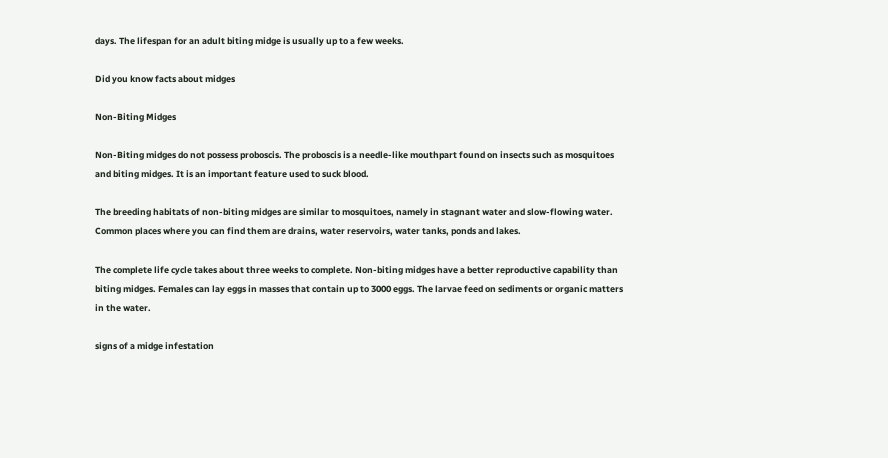days. The lifespan for an adult biting midge is usually up to a few weeks.

Did you know facts about midges

Non-Biting Midges

Non-Biting midges do not possess proboscis. The proboscis is a needle-like mouthpart found on insects such as mosquitoes and biting midges. It is an important feature used to suck blood.

The breeding habitats of non-biting midges are similar to mosquitoes, namely in stagnant water and slow-flowing water. Common places where you can find them are drains, water reservoirs, water tanks, ponds and lakes.

The complete life cycle takes about three weeks to complete. Non-biting midges have a better reproductive capability than biting midges. Females can lay eggs in masses that contain up to 3000 eggs. The larvae feed on sediments or organic matters in the water.

signs of a midge infestation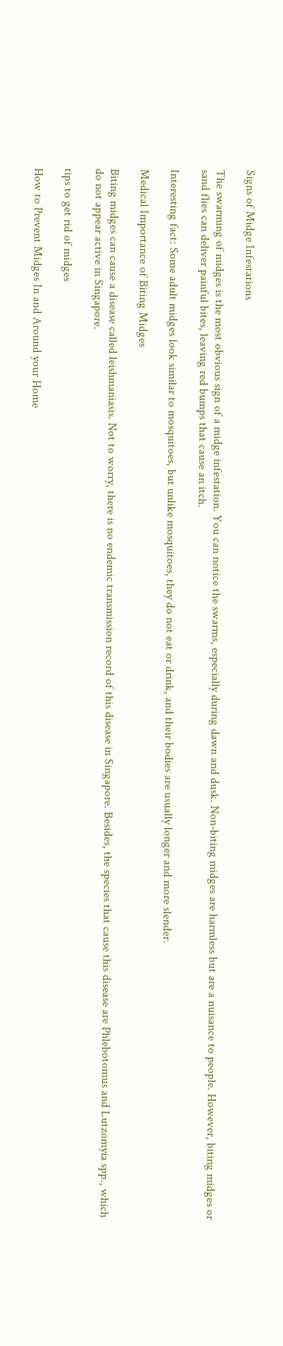Signs of Midge Infestations

The swarming of midges is the most obvious sign of a midge infestation. You can notice the swarms, especially during dawn and dusk. Non-biting midges are harmless but are a nuisance to people. However, biting midges or sand flies can deliver painful bites, leaving red bumps that cause an itch.

Interesting fact: Some adult midges look similar to mosquitoes, but unlike mosquitoes, they do not eat or drink, and their bodies are usually longer and more slender.

Medical Importance of Biting Midges

Biting midges can cause a disease called leishmaniasis. Not to worry, there is no endemic transmission record of this disease in Singapore. Besides, the species that cause this disease are Phlebotomus and Lutzomyia spp., which do not appear active in Singapore.

tips to get rid of midges

How to Prevent Midges In and Around your Home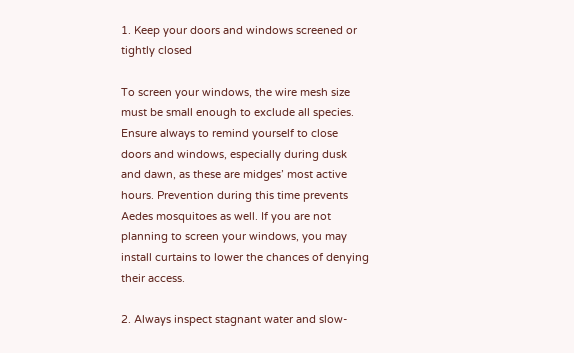1. Keep your doors and windows screened or tightly closed

To screen your windows, the wire mesh size must be small enough to exclude all species. Ensure always to remind yourself to close doors and windows, especially during dusk and dawn, as these are midges’ most active hours. Prevention during this time prevents Aedes mosquitoes as well. If you are not planning to screen your windows, you may install curtains to lower the chances of denying their access.

2. Always inspect stagnant water and slow-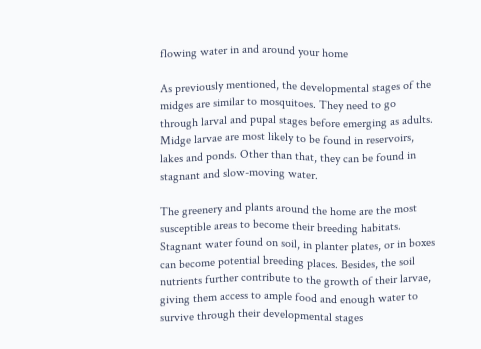flowing water in and around your home

As previously mentioned, the developmental stages of the midges are similar to mosquitoes. They need to go through larval and pupal stages before emerging as adults. Midge larvae are most likely to be found in reservoirs, lakes and ponds. Other than that, they can be found in stagnant and slow-moving water.

The greenery and plants around the home are the most susceptible areas to become their breeding habitats. Stagnant water found on soil, in planter plates, or in boxes can become potential breeding places. Besides, the soil nutrients further contribute to the growth of their larvae, giving them access to ample food and enough water to survive through their developmental stages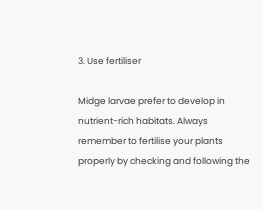3. Use fertiliser

Midge larvae prefer to develop in nutrient-rich habitats. Always remember to fertilise your plants properly by checking and following the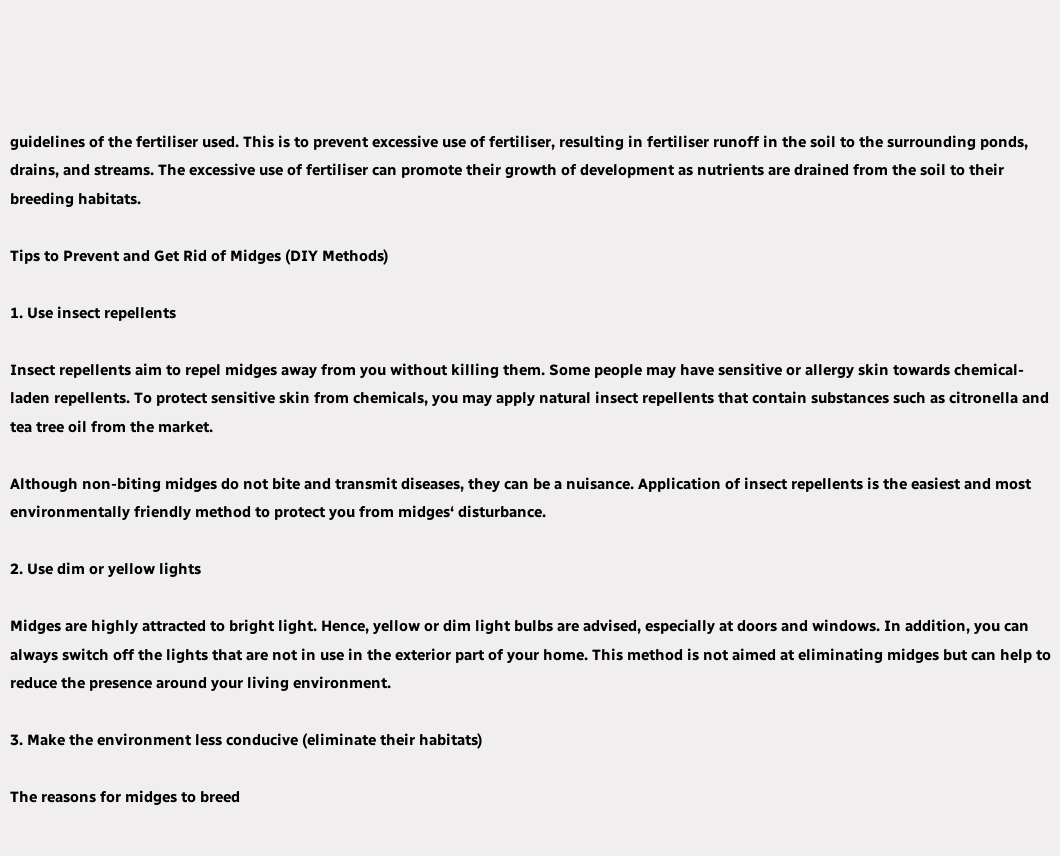guidelines of the fertiliser used. This is to prevent excessive use of fertiliser, resulting in fertiliser runoff in the soil to the surrounding ponds, drains, and streams. The excessive use of fertiliser can promote their growth of development as nutrients are drained from the soil to their breeding habitats.

Tips to Prevent and Get Rid of Midges (DIY Methods)

1. Use insect repellents

Insect repellents aim to repel midges away from you without killing them. Some people may have sensitive or allergy skin towards chemical-laden repellents. To protect sensitive skin from chemicals, you may apply natural insect repellents that contain substances such as citronella and tea tree oil from the market.

Although non-biting midges do not bite and transmit diseases, they can be a nuisance. Application of insect repellents is the easiest and most environmentally friendly method to protect you from midges‘ disturbance.

2. Use dim or yellow lights

Midges are highly attracted to bright light. Hence, yellow or dim light bulbs are advised, especially at doors and windows. In addition, you can always switch off the lights that are not in use in the exterior part of your home. This method is not aimed at eliminating midges but can help to reduce the presence around your living environment.

3. Make the environment less conducive (eliminate their habitats)

The reasons for midges to breed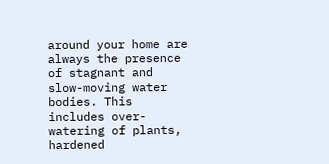around your home are always the presence of stagnant and slow-moving water bodies. This includes over-watering of plants, hardened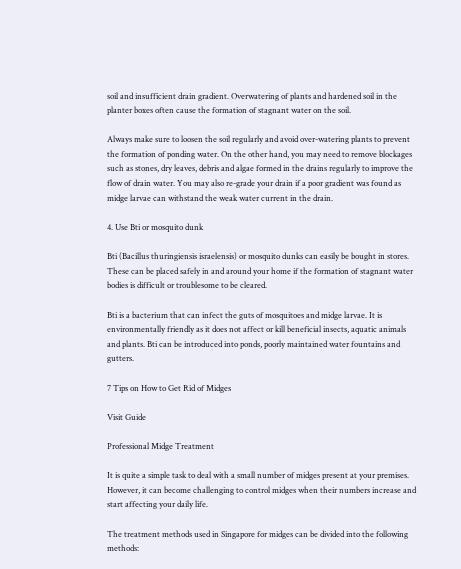soil and insufficient drain gradient. Overwatering of plants and hardened soil in the planter boxes often cause the formation of stagnant water on the soil.

Always make sure to loosen the soil regularly and avoid over-watering plants to prevent the formation of ponding water. On the other hand, you may need to remove blockages such as stones, dry leaves, debris and algae formed in the drains regularly to improve the flow of drain water. You may also re-grade your drain if a poor gradient was found as midge larvae can withstand the weak water current in the drain.

4. Use Bti or mosquito dunk

Bti (Bacillus thuringiensis israelensis) or mosquito dunks can easily be bought in stores. These can be placed safely in and around your home if the formation of stagnant water bodies is difficult or troublesome to be cleared.

Bti is a bacterium that can infect the guts of mosquitoes and midge larvae. It is environmentally friendly as it does not affect or kill beneficial insects, aquatic animals and plants. Bti can be introduced into ponds, poorly maintained water fountains and gutters.

7 Tips on How to Get Rid of Midges

Visit Guide

Professional Midge Treatment

It is quite a simple task to deal with a small number of midges present at your premises. However, it can become challenging to control midges when their numbers increase and start affecting your daily life.

The treatment methods used in Singapore for midges can be divided into the following methods: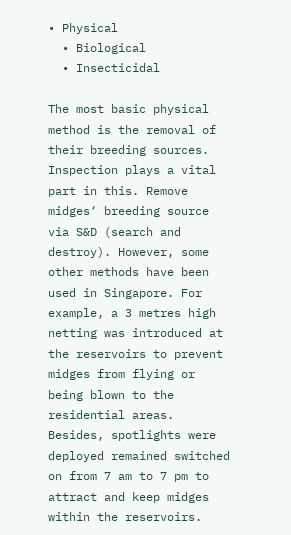• Physical
  • Biological
  • Insecticidal

The most basic physical method is the removal of their breeding sources. Inspection plays a vital part in this. Remove midges‘ breeding source via S&D (search and destroy). However, some other methods have been used in Singapore. For example, a 3 metres high netting was introduced at the reservoirs to prevent midges from flying or being blown to the residential areas. Besides, spotlights were deployed remained switched on from 7 am to 7 pm to attract and keep midges within the reservoirs.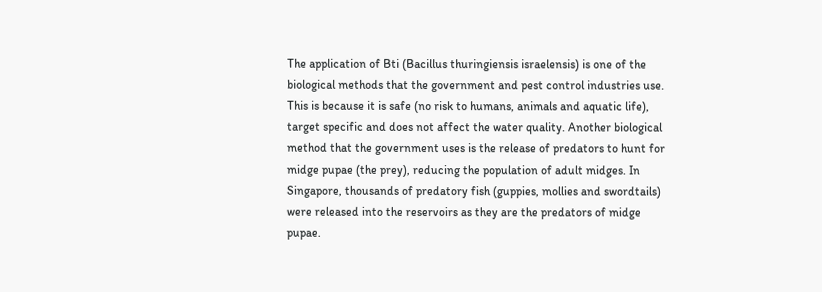The application of Bti (Bacillus thuringiensis israelensis) is one of the biological methods that the government and pest control industries use. This is because it is safe (no risk to humans, animals and aquatic life), target specific and does not affect the water quality. Another biological method that the government uses is the release of predators to hunt for midge pupae (the prey), reducing the population of adult midges. In Singapore, thousands of predatory fish (guppies, mollies and swordtails) were released into the reservoirs as they are the predators of midge pupae.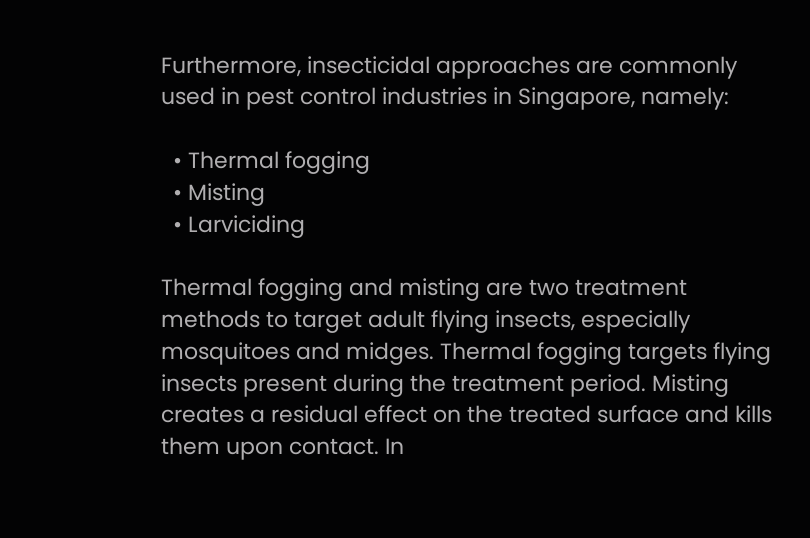Furthermore, insecticidal approaches are commonly used in pest control industries in Singapore, namely:

  • Thermal fogging
  • Misting
  • Larviciding

Thermal fogging and misting are two treatment methods to target adult flying insects, especially mosquitoes and midges. Thermal fogging targets flying insects present during the treatment period. Misting creates a residual effect on the treated surface and kills them upon contact. In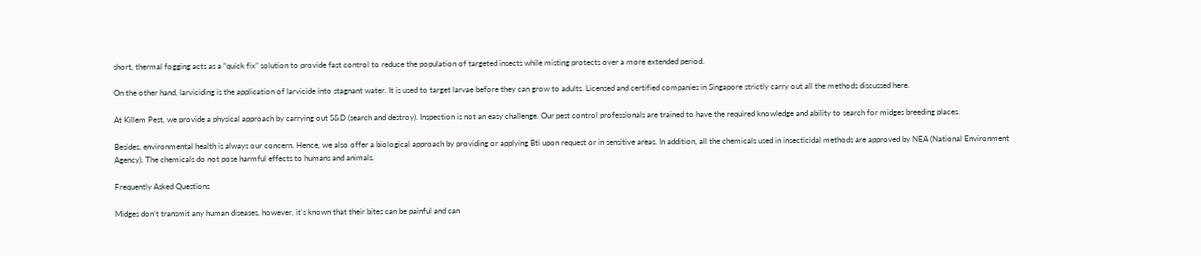short, thermal fogging acts as a “quick fix” solution to provide fast control to reduce the population of targeted insects while misting protects over a more extended period.

On the other hand, larviciding is the application of larvicide into stagnant water. It is used to target larvae before they can grow to adults. Licensed and certified companies in Singapore strictly carry out all the methods discussed here.

At Killem Pest, we provide a physical approach by carrying out S&D (search and destroy). Inspection is not an easy challenge. Our pest control professionals are trained to have the required knowledge and ability to search for midges breeding places.

Besides, environmental health is always our concern. Hence, we also offer a biological approach by providing or applying Bti upon request or in sensitive areas. In addition, all the chemicals used in insecticidal methods are approved by NEA (National Environment Agency). The chemicals do not pose harmful effects to humans and animals.

Frequently Asked Questions

Midges don’t transmit any human diseases, however, it’s known that their bites can be painful and can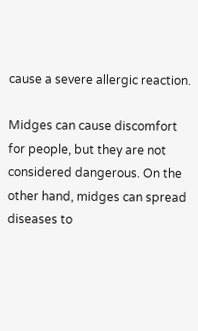cause a severe allergic reaction.

Midges can cause discomfort for people, but they are not considered dangerous. On the other hand, midges can spread diseases to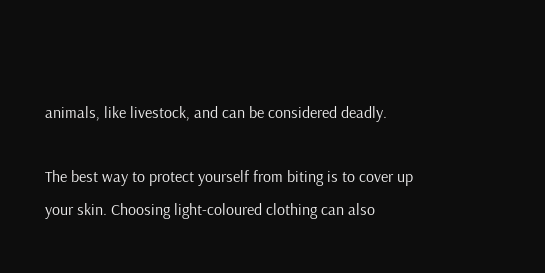animals, like livestock, and can be considered deadly.

The best way to protect yourself from biting is to cover up your skin. Choosing light-coloured clothing can also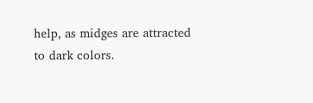help, as midges are attracted to dark colors.